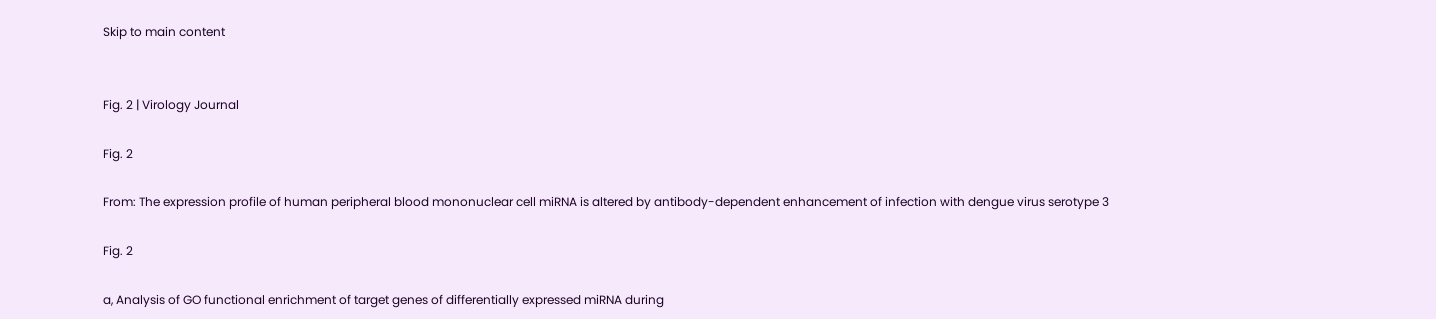Skip to main content


Fig. 2 | Virology Journal

Fig. 2

From: The expression profile of human peripheral blood mononuclear cell miRNA is altered by antibody-dependent enhancement of infection with dengue virus serotype 3

Fig. 2

a, Analysis of GO functional enrichment of target genes of differentially expressed miRNA during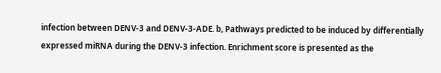infection between DENV-3 and DENV-3-ADE. b, Pathways predicted to be induced by differentially expressed miRNA during the DENV-3 infection. Enrichment score is presented as the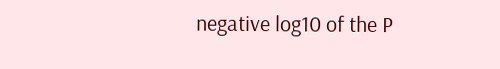negative log10 of the P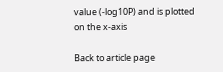value (-log10P) and is plotted on the x-axis

Back to article page